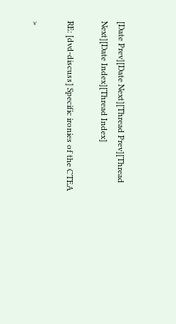[Date Prev][Date Next][Thread Prev][Thread Next][Date Index][Thread Index]

RE: [dvd-discuss] Specific ironies of the CTEA

>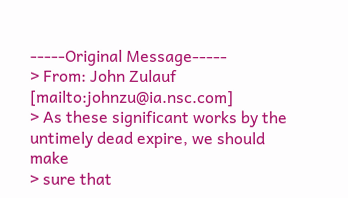-----Original Message-----
> From: John Zulauf [mailto:johnzu@ia.nsc.com]
> As these significant works by the untimely dead expire, we should make
> sure that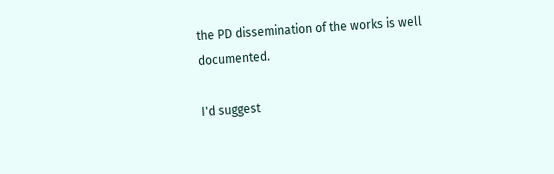the PD dissemination of the works is well documented.

I'd suggest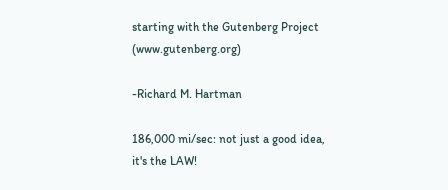starting with the Gutenberg Project (www.gutenberg.org)

-Richard M. Hartman

186,000 mi/sec: not just a good idea, it's the LAW!